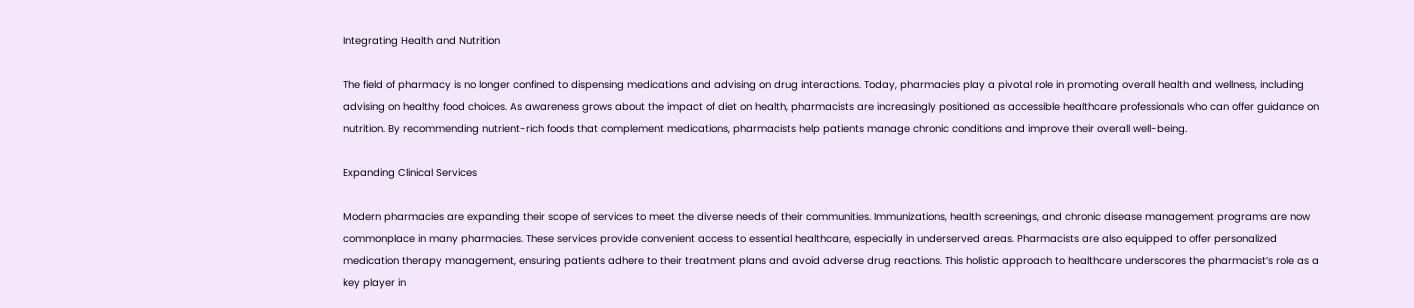Integrating Health and Nutrition

The field of pharmacy is no longer confined to dispensing medications and advising on drug interactions. Today, pharmacies play a pivotal role in promoting overall health and wellness, including advising on healthy food choices. As awareness grows about the impact of diet on health, pharmacists are increasingly positioned as accessible healthcare professionals who can offer guidance on nutrition. By recommending nutrient-rich foods that complement medications, pharmacists help patients manage chronic conditions and improve their overall well-being.

Expanding Clinical Services

Modern pharmacies are expanding their scope of services to meet the diverse needs of their communities. Immunizations, health screenings, and chronic disease management programs are now commonplace in many pharmacies. These services provide convenient access to essential healthcare, especially in underserved areas. Pharmacists are also equipped to offer personalized medication therapy management, ensuring patients adhere to their treatment plans and avoid adverse drug reactions. This holistic approach to healthcare underscores the pharmacist’s role as a key player in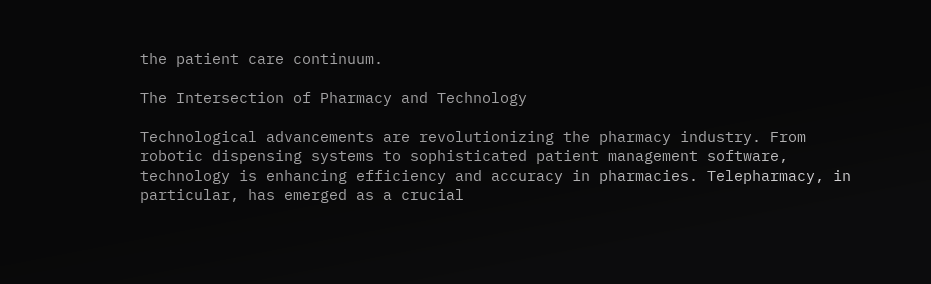the patient care continuum.

The Intersection of Pharmacy and Technology

Technological advancements are revolutionizing the pharmacy industry. From robotic dispensing systems to sophisticated patient management software, technology is enhancing efficiency and accuracy in pharmacies. Telepharmacy, in particular, has emerged as a crucial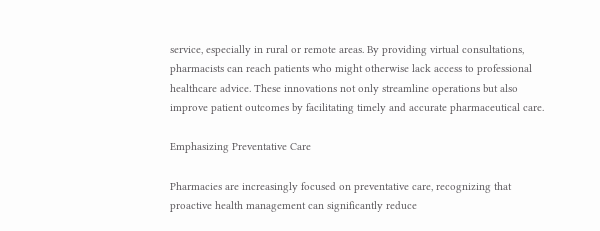service, especially in rural or remote areas. By providing virtual consultations, pharmacists can reach patients who might otherwise lack access to professional healthcare advice. These innovations not only streamline operations but also improve patient outcomes by facilitating timely and accurate pharmaceutical care.

Emphasizing Preventative Care

Pharmacies are increasingly focused on preventative care, recognizing that proactive health management can significantly reduce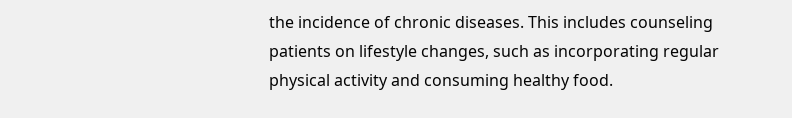the incidence of chronic diseases. This includes counseling patients on lifestyle changes, such as incorporating regular physical activity and consuming healthy food.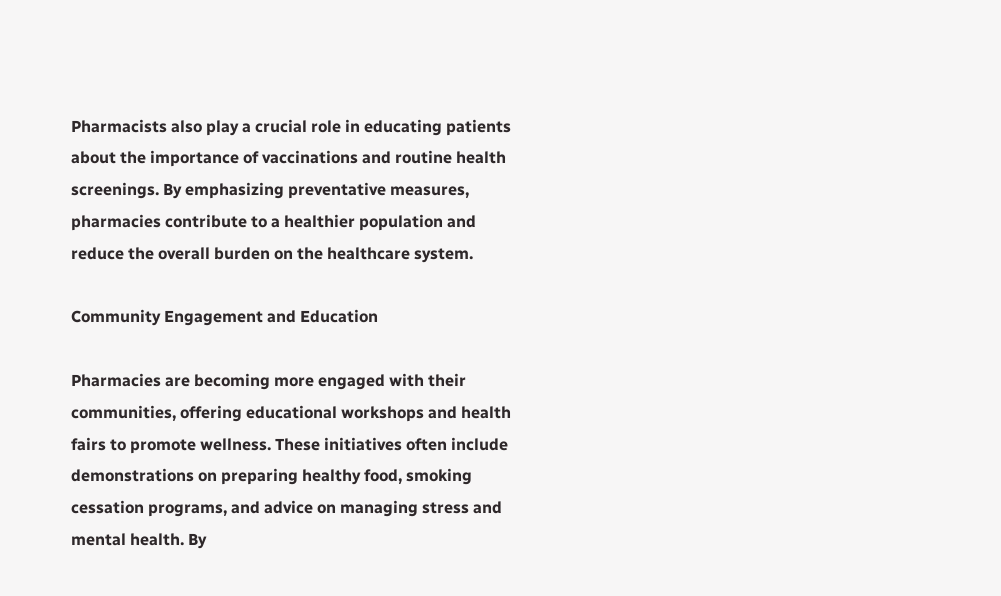Pharmacists also play a crucial role in educating patients about the importance of vaccinations and routine health screenings. By emphasizing preventative measures, pharmacies contribute to a healthier population and reduce the overall burden on the healthcare system.

Community Engagement and Education

Pharmacies are becoming more engaged with their communities, offering educational workshops and health fairs to promote wellness. These initiatives often include demonstrations on preparing healthy food, smoking cessation programs, and advice on managing stress and mental health. By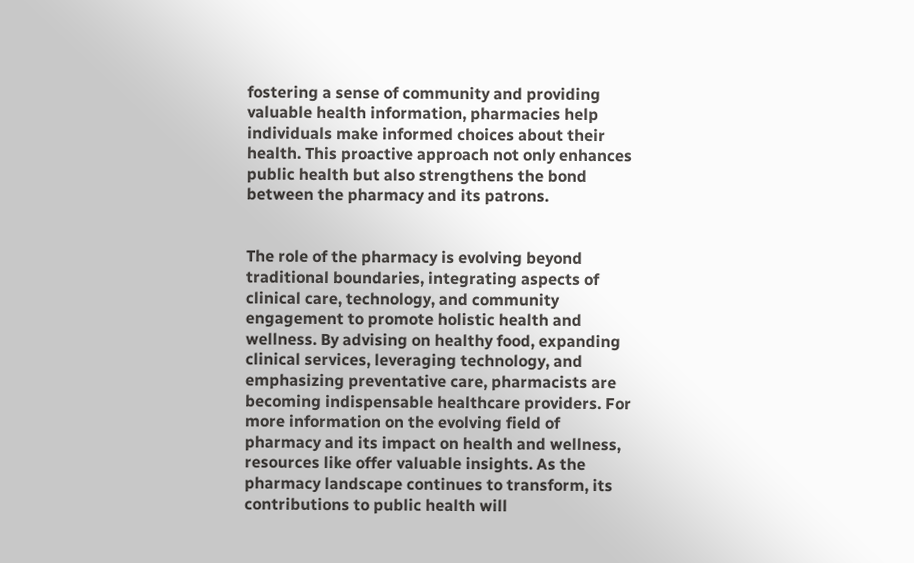fostering a sense of community and providing valuable health information, pharmacies help individuals make informed choices about their health. This proactive approach not only enhances public health but also strengthens the bond between the pharmacy and its patrons.


The role of the pharmacy is evolving beyond traditional boundaries, integrating aspects of clinical care, technology, and community engagement to promote holistic health and wellness. By advising on healthy food, expanding clinical services, leveraging technology, and emphasizing preventative care, pharmacists are becoming indispensable healthcare providers. For more information on the evolving field of pharmacy and its impact on health and wellness, resources like offer valuable insights. As the pharmacy landscape continues to transform, its contributions to public health will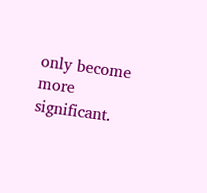only become more significant.